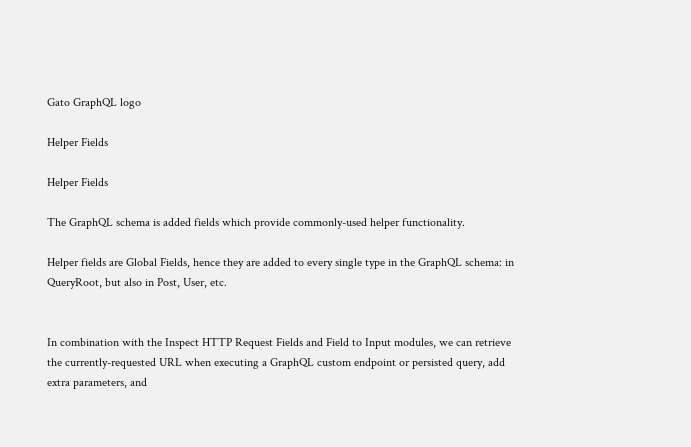Gato GraphQL logo

Helper Fields

Helper Fields

The GraphQL schema is added fields which provide commonly-used helper functionality.

Helper fields are Global Fields, hence they are added to every single type in the GraphQL schema: in QueryRoot, but also in Post, User, etc.


In combination with the Inspect HTTP Request Fields and Field to Input modules, we can retrieve the currently-requested URL when executing a GraphQL custom endpoint or persisted query, add extra parameters, and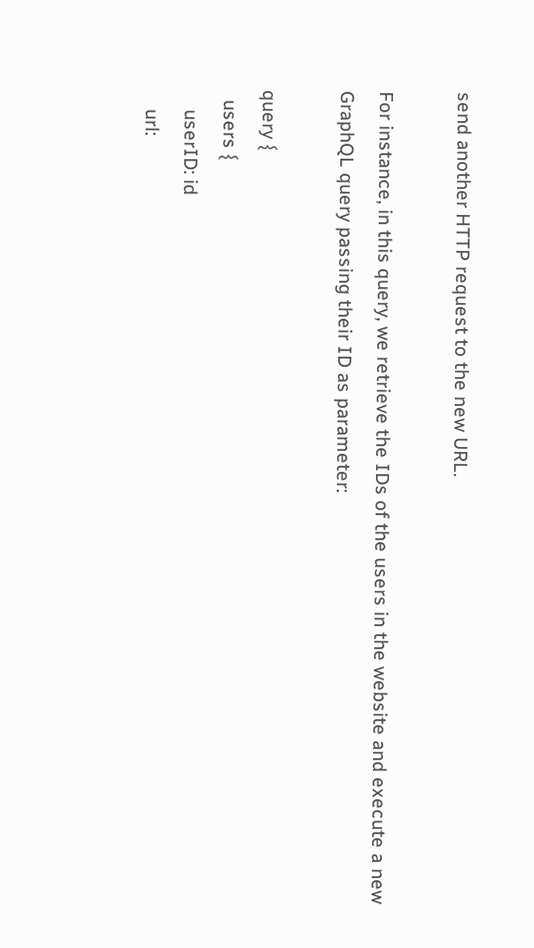send another HTTP request to the new URL.

For instance, in this query, we retrieve the IDs of the users in the website and execute a new GraphQL query passing their ID as parameter:

query {
  users {
    userID: id
    url: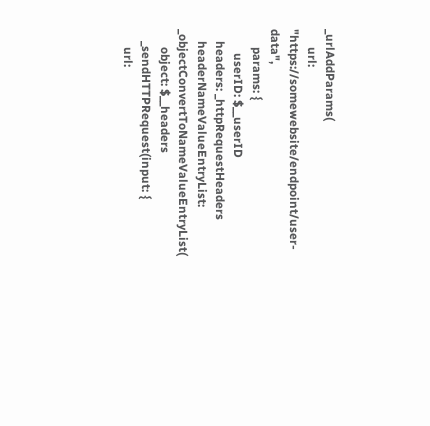_urlAddParams(
      url: "https://somewebsite/endpoint/user-data",
      params: {
        userID: $__userID
    headers: _httpRequestHeaders
    headerNameValueEntryList: _objectConvertToNameValueEntryList(
      object: $__headers
    _sendHTTPRequest(input: {
      url: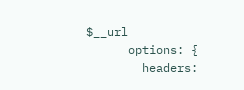$__url
      options: {
        headers: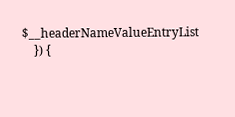$__headerNameValueEntryList
    }) {